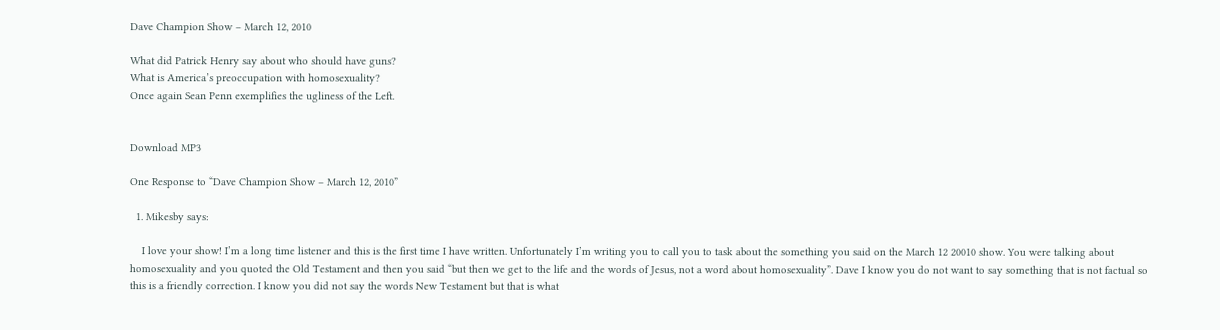Dave Champion Show – March 12, 2010

What did Patrick Henry say about who should have guns?
What is America’s preoccupation with homosexuality?
Once again Sean Penn exemplifies the ugliness of the Left.


Download MP3

One Response to “Dave Champion Show – March 12, 2010”

  1. Mikesby says:

    I love your show! I’m a long time listener and this is the first time I have written. Unfortunately I’m writing you to call you to task about the something you said on the March 12 20010 show. You were talking about homosexuality and you quoted the Old Testament and then you said “but then we get to the life and the words of Jesus, not a word about homosexuality”. Dave I know you do not want to say something that is not factual so this is a friendly correction. I know you did not say the words New Testament but that is what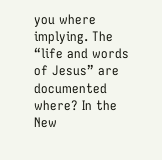you where implying. The “life and words of Jesus” are documented where? In the New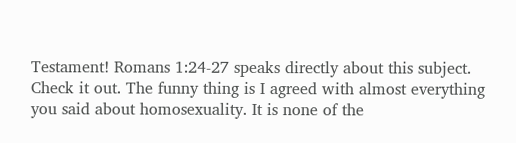Testament! Romans 1:24-27 speaks directly about this subject. Check it out. The funny thing is I agreed with almost everything you said about homosexuality. It is none of the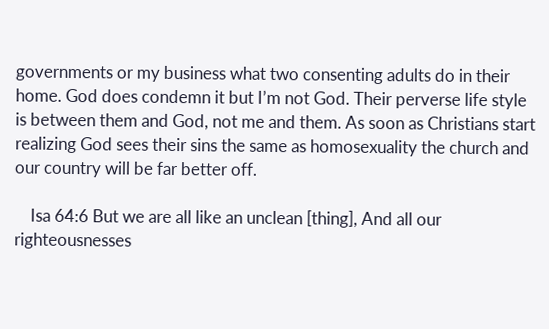governments or my business what two consenting adults do in their home. God does condemn it but I’m not God. Their perverse life style is between them and God, not me and them. As soon as Christians start realizing God sees their sins the same as homosexuality the church and our country will be far better off.

    Isa 64:6 But we are all like an unclean [thing], And all our righteousnesses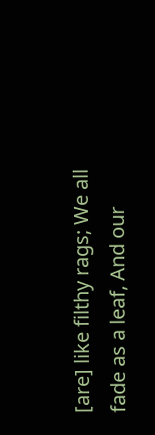[are] like filthy rags; We all fade as a leaf, And our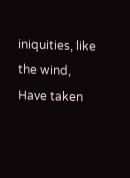iniquities, like the wind, Have taken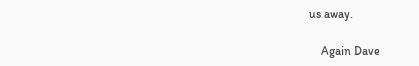us away.

    Again Dave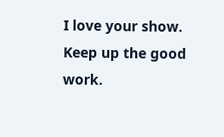I love your show. Keep up the good work.